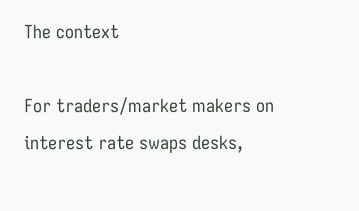The context

For traders/market makers on interest rate swaps desks,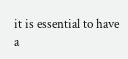it is essential to have a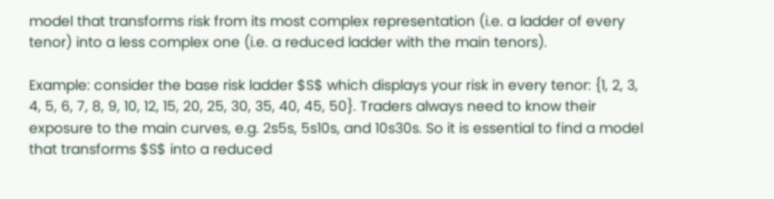model that transforms risk from its most complex representation (i.e. a ladder of every tenor) into a less complex one (i.e. a reduced ladder with the main tenors).

Example: consider the base risk ladder $S$ which displays your risk in every tenor: {1, 2, 3, 4, 5, 6, 7, 8, 9, 10, 12, 15, 20, 25, 30, 35, 40, 45, 50}. Traders always need to know their exposure to the main curves, e.g. 2s5s, 5s10s, and 10s30s. So it is essential to find a model that transforms $S$ into a reduced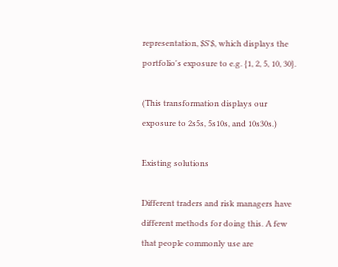representation, $S'$, which displays the portfolio's exposure to e.g. {1, 2, 5, 10, 30}.

(This transformation displays our exposure to 2s5s, 5s10s, and 10s30s.)

Existing solutions

Different traders and risk managers have different methods for doing this. A few that people commonly use are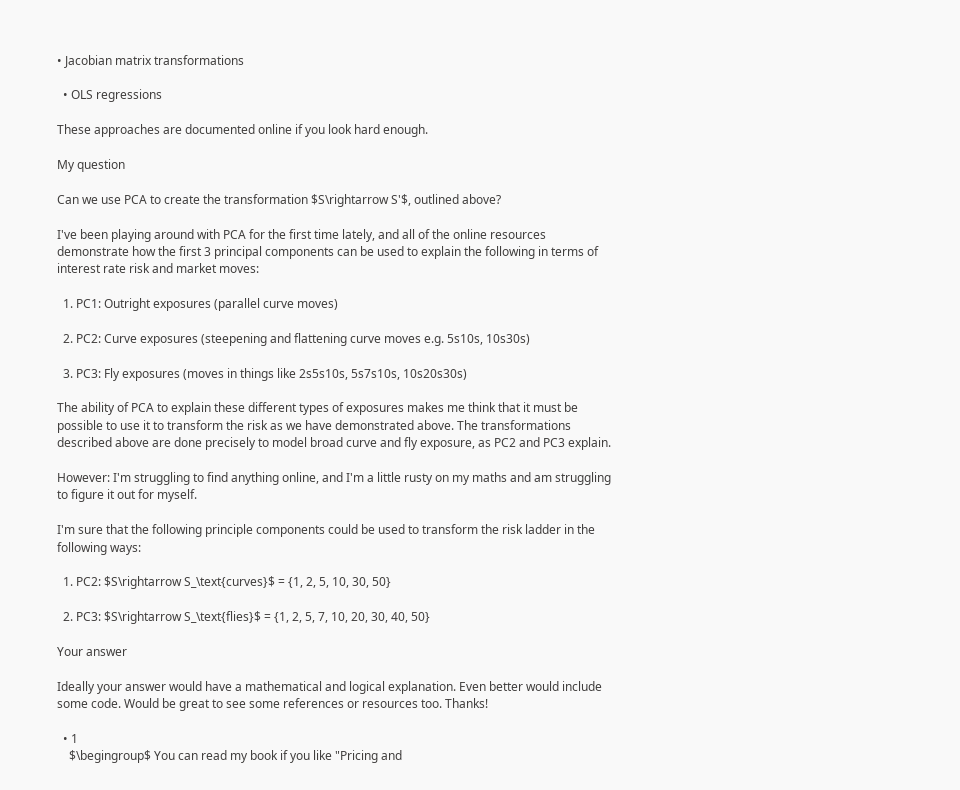• Jacobian matrix transformations

  • OLS regressions

These approaches are documented online if you look hard enough.

My question

Can we use PCA to create the transformation $S\rightarrow S'$, outlined above?

I've been playing around with PCA for the first time lately, and all of the online resources demonstrate how the first 3 principal components can be used to explain the following in terms of interest rate risk and market moves:

  1. PC1: Outright exposures (parallel curve moves)

  2. PC2: Curve exposures (steepening and flattening curve moves e.g. 5s10s, 10s30s)

  3. PC3: Fly exposures (moves in things like 2s5s10s, 5s7s10s, 10s20s30s)

The ability of PCA to explain these different types of exposures makes me think that it must be possible to use it to transform the risk as we have demonstrated above. The transformations described above are done precisely to model broad curve and fly exposure, as PC2 and PC3 explain.

However: I'm struggling to find anything online, and I'm a little rusty on my maths and am struggling to figure it out for myself.

I'm sure that the following principle components could be used to transform the risk ladder in the following ways:

  1. PC2: $S\rightarrow S_\text{curves}$ = {1, 2, 5, 10, 30, 50}

  2. PC3: $S\rightarrow S_\text{flies}$ = {1, 2, 5, 7, 10, 20, 30, 40, 50}

Your answer

Ideally your answer would have a mathematical and logical explanation. Even better would include some code. Would be great to see some references or resources too. Thanks!

  • 1
    $\begingroup$ You can read my book if you like "Pricing and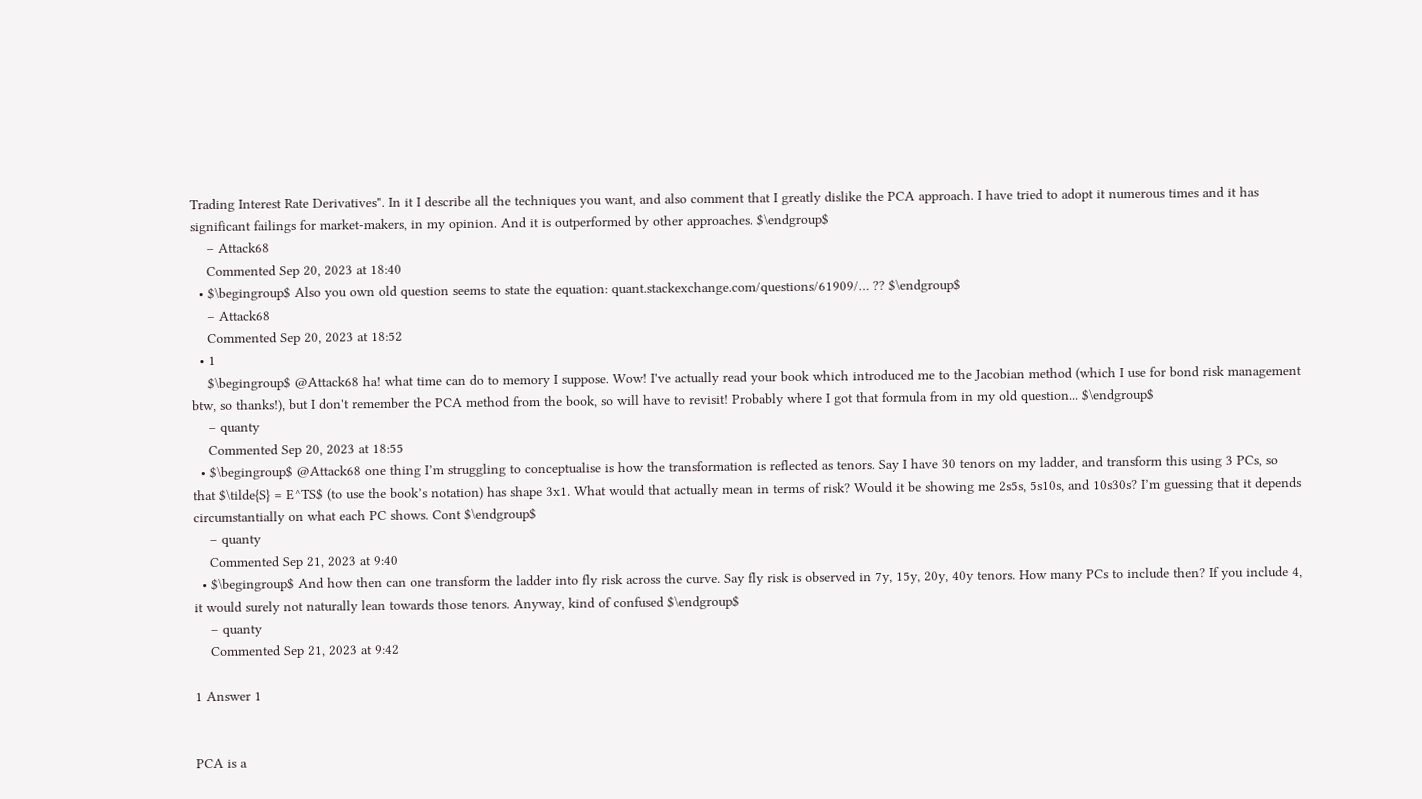Trading Interest Rate Derivatives". In it I describe all the techniques you want, and also comment that I greatly dislike the PCA approach. I have tried to adopt it numerous times and it has significant failings for market-makers, in my opinion. And it is outperformed by other approaches. $\endgroup$
    – Attack68
    Commented Sep 20, 2023 at 18:40
  • $\begingroup$ Also you own old question seems to state the equation: quant.stackexchange.com/questions/61909/… ?? $\endgroup$
    – Attack68
    Commented Sep 20, 2023 at 18:52
  • 1
    $\begingroup$ @Attack68 ha! what time can do to memory I suppose. Wow! I've actually read your book which introduced me to the Jacobian method (which I use for bond risk management btw, so thanks!), but I don't remember the PCA method from the book, so will have to revisit! Probably where I got that formula from in my old question... $\endgroup$
    – quanty
    Commented Sep 20, 2023 at 18:55
  • $\begingroup$ @Attack68 one thing I’m struggling to conceptualise is how the transformation is reflected as tenors. Say I have 30 tenors on my ladder, and transform this using 3 PCs, so that $\tilde{S} = E^TS$ (to use the book’s notation) has shape 3x1. What would that actually mean in terms of risk? Would it be showing me 2s5s, 5s10s, and 10s30s? I’m guessing that it depends circumstantially on what each PC shows. Cont $\endgroup$
    – quanty
    Commented Sep 21, 2023 at 9:40
  • $\begingroup$ And how then can one transform the ladder into fly risk across the curve. Say fly risk is observed in 7y, 15y, 20y, 40y tenors. How many PCs to include then? If you include 4, it would surely not naturally lean towards those tenors. Anyway, kind of confused $\endgroup$
    – quanty
    Commented Sep 21, 2023 at 9:42

1 Answer 1


PCA is a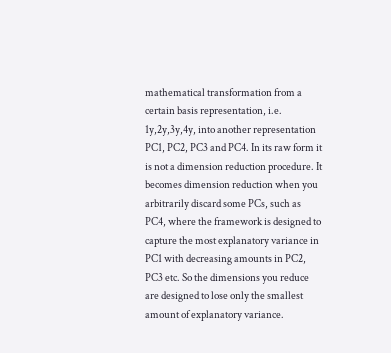mathematical transformation from a certain basis representation, i.e. 1y,2y,3y,4y, into another representation PC1, PC2, PC3 and PC4. In its raw form it is not a dimension reduction procedure. It becomes dimension reduction when you arbitrarily discard some PCs, such as PC4, where the framework is designed to capture the most explanatory variance in PC1 with decreasing amounts in PC2, PC3 etc. So the dimensions you reduce are designed to lose only the smallest amount of explanatory variance.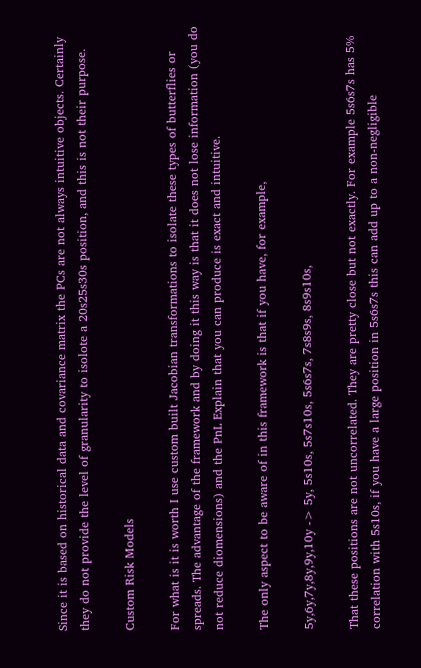Since it is based on historical data and covariance matrix the PCs are not always intuitive objects. Certainly they do not provide the level of granularity to isolote a 20s25s30s position, and this is not their purpose.

Custom Risk Models

For what is it is worth I use custom built Jacobian transformations to isolate these types of butterflies or spreads. The advantage of the framework and by doing it this way is that it does not lose information (you do not reduce diomensions) and the PnL Explain that you can produce is exact and intuitive.

The only aspect to be aware of in this framework is that if you have, for example,

5y,6y,7y,8y,9y,10y -> 5y, 5s10s, 5s7s10s, 5s6s7s, 7s8s9s, 8s9s10s,

That these positions are not uncorrelated. They are pretty close but not exactly. For example 5s6s7s has 5% correlation with 5s10s, if you have a large position in 5s6s7s this can add up to a non-negligible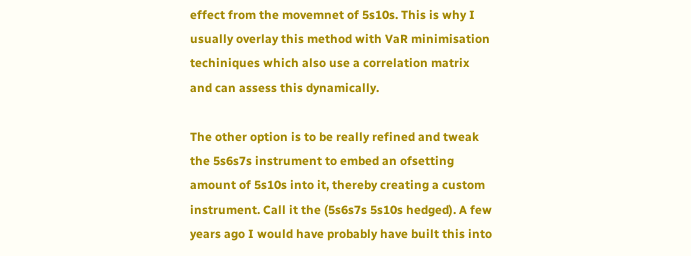effect from the movemnet of 5s10s. This is why I usually overlay this method with VaR minimisation techiniques which also use a correlation matrix and can assess this dynamically.

The other option is to be really refined and tweak the 5s6s7s instrument to embed an ofsetting amount of 5s10s into it, thereby creating a custom instrument. Call it the (5s6s7s 5s10s hedged). A few years ago I would have probably have built this into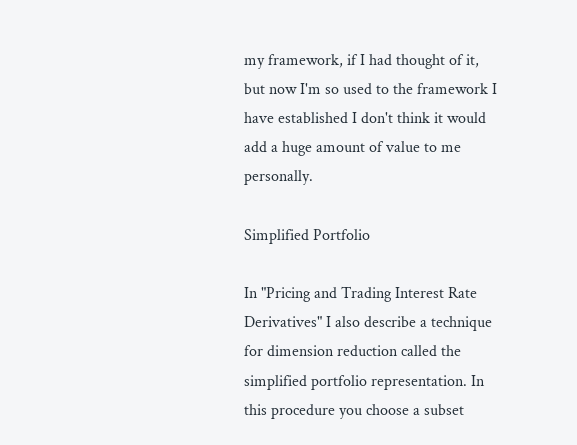my framework, if I had thought of it, but now I'm so used to the framework I have established I don't think it would add a huge amount of value to me personally.

Simplified Portfolio

In "Pricing and Trading Interest Rate Derivatives" I also describe a technique for dimension reduction called the simplified portfolio representation. In this procedure you choose a subset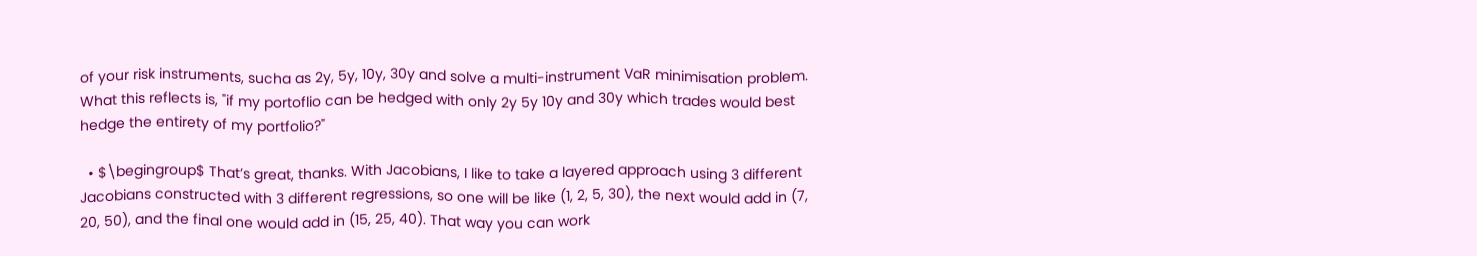of your risk instruments, sucha as 2y, 5y, 10y, 30y and solve a multi-instrument VaR minimisation problem. What this reflects is, "if my portoflio can be hedged with only 2y 5y 10y and 30y which trades would best hedge the entirety of my portfolio?"

  • $\begingroup$ That’s great, thanks. With Jacobians, I like to take a layered approach using 3 different Jacobians constructed with 3 different regressions, so one will be like (1, 2, 5, 30), the next would add in (7, 20, 50), and the final one would add in (15, 25, 40). That way you can work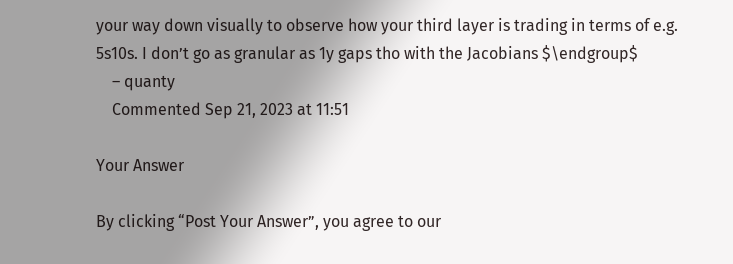your way down visually to observe how your third layer is trading in terms of e.g. 5s10s. I don’t go as granular as 1y gaps tho with the Jacobians $\endgroup$
    – quanty
    Commented Sep 21, 2023 at 11:51

Your Answer

By clicking “Post Your Answer”, you agree to our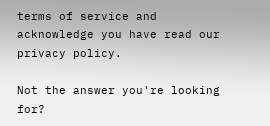terms of service and acknowledge you have read our privacy policy.

Not the answer you're looking for?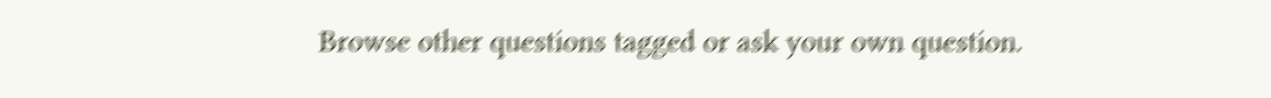Browse other questions tagged or ask your own question.